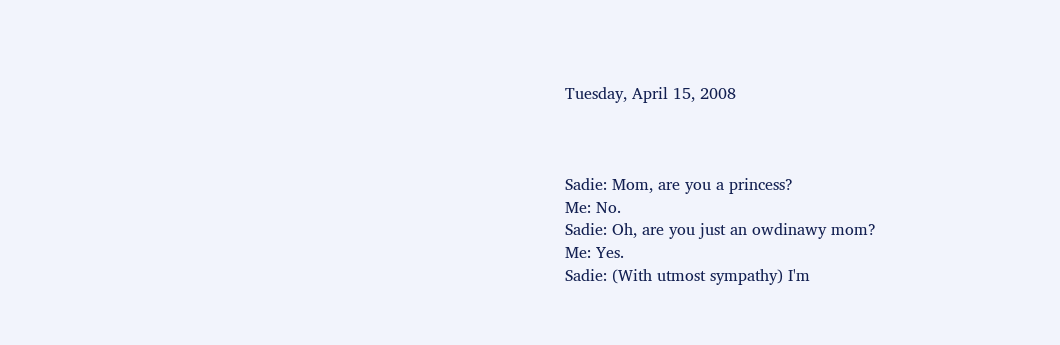Tuesday, April 15, 2008



Sadie: Mom, are you a princess?
Me: No.
Sadie: Oh, are you just an owdinawy mom?
Me: Yes.
Sadie: (With utmost sympathy) I'm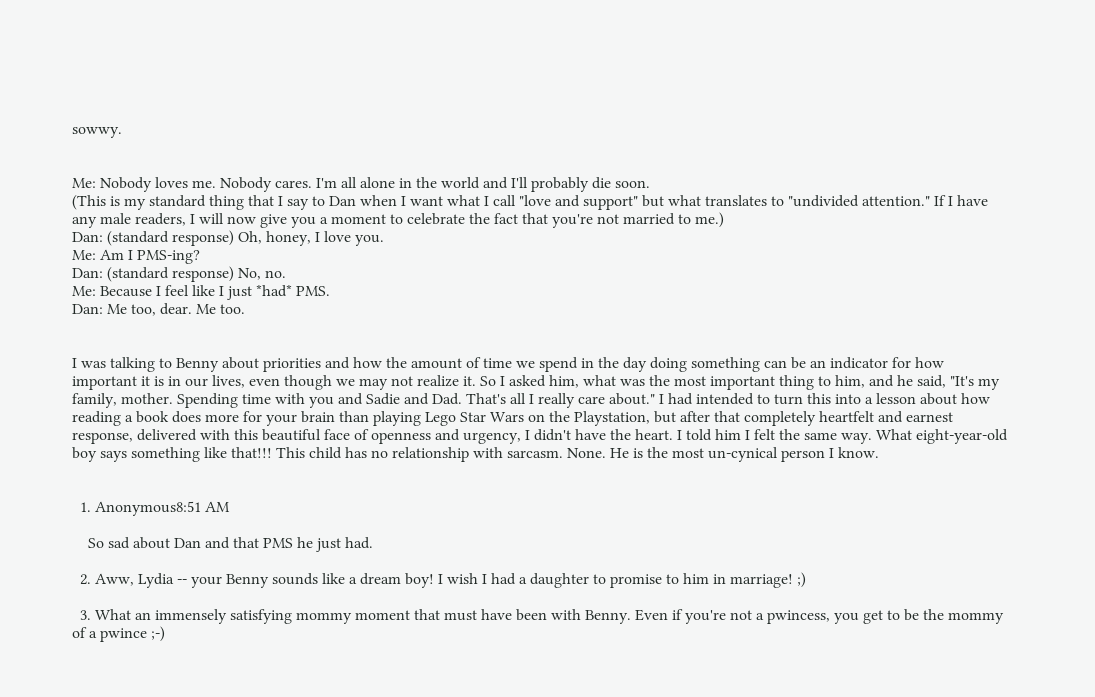sowwy.


Me: Nobody loves me. Nobody cares. I'm all alone in the world and I'll probably die soon.
(This is my standard thing that I say to Dan when I want what I call "love and support" but what translates to "undivided attention." If I have any male readers, I will now give you a moment to celebrate the fact that you're not married to me.)
Dan: (standard response) Oh, honey, I love you.
Me: Am I PMS-ing?
Dan: (standard response) No, no.
Me: Because I feel like I just *had* PMS.
Dan: Me too, dear. Me too.


I was talking to Benny about priorities and how the amount of time we spend in the day doing something can be an indicator for how important it is in our lives, even though we may not realize it. So I asked him, what was the most important thing to him, and he said, "It's my family, mother. Spending time with you and Sadie and Dad. That's all I really care about." I had intended to turn this into a lesson about how reading a book does more for your brain than playing Lego Star Wars on the Playstation, but after that completely heartfelt and earnest response, delivered with this beautiful face of openness and urgency, I didn't have the heart. I told him I felt the same way. What eight-year-old boy says something like that!!! This child has no relationship with sarcasm. None. He is the most un-cynical person I know.


  1. Anonymous8:51 AM

    So sad about Dan and that PMS he just had.

  2. Aww, Lydia -- your Benny sounds like a dream boy! I wish I had a daughter to promise to him in marriage! ;)

  3. What an immensely satisfying mommy moment that must have been with Benny. Even if you're not a pwincess, you get to be the mommy of a pwince ;-)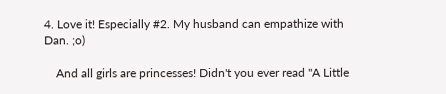4. Love it! Especially #2. My husband can empathize with Dan. ;o)

    And all girls are princesses! Didn't you ever read "A Little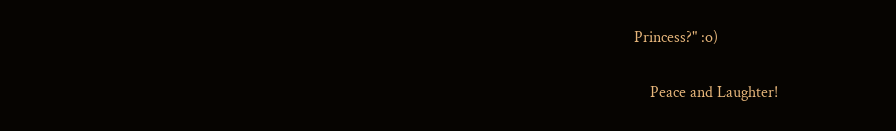Princess?" :o)

    Peace and Laughter!